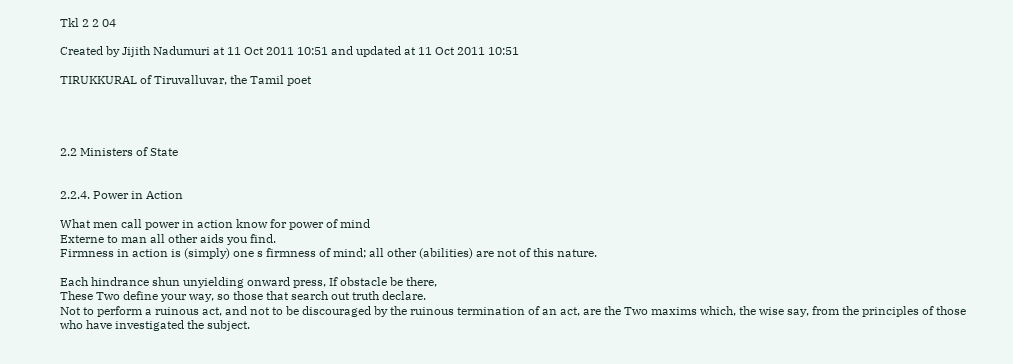Tkl 2 2 04

Created by Jijith Nadumuri at 11 Oct 2011 10:51 and updated at 11 Oct 2011 10:51

TIRUKKURAL of Tiruvalluvar, the Tamil poet




2.2 Ministers of State


2.2.4. Power in Action

What men call power in action know for power of mind
Externe to man all other aids you find.
Firmness in action is (simply) one s firmness of mind; all other (abilities) are not of this nature.

Each hindrance shun unyielding onward press, If obstacle be there,
These Two define your way, so those that search out truth declare.
Not to perform a ruinous act, and not to be discouraged by the ruinous termination of an act, are the Two maxims which, the wise say, from the principles of those who have investigated the subject.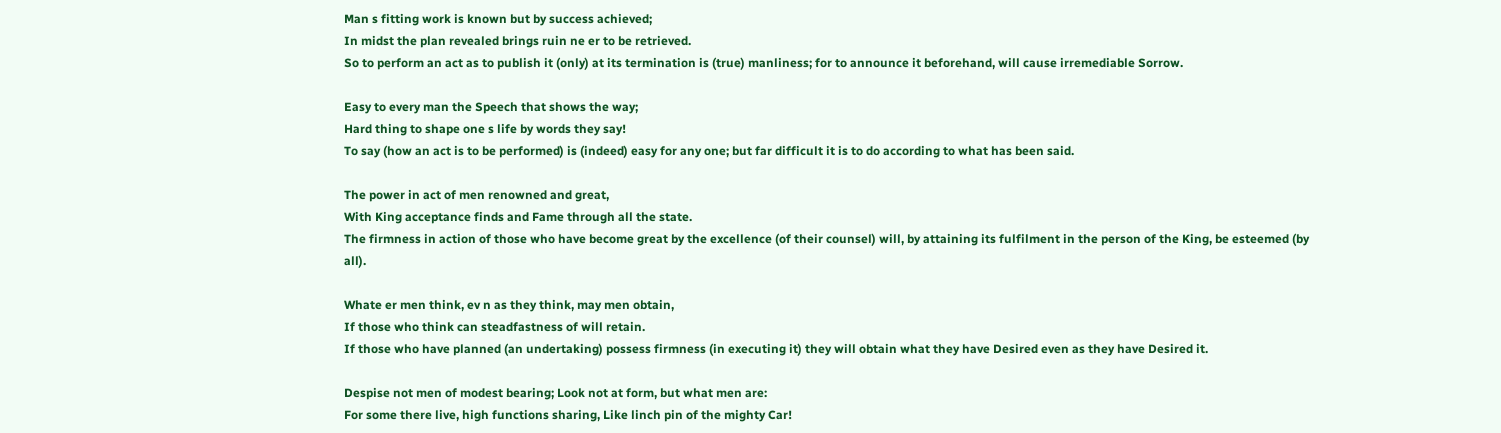Man s fitting work is known but by success achieved;
In midst the plan revealed brings ruin ne er to be retrieved.
So to perform an act as to publish it (only) at its termination is (true) manliness; for to announce it beforehand, will cause irremediable Sorrow.

Easy to every man the Speech that shows the way;
Hard thing to shape one s life by words they say!
To say (how an act is to be performed) is (indeed) easy for any one; but far difficult it is to do according to what has been said.

The power in act of men renowned and great,
With King acceptance finds and Fame through all the state.
The firmness in action of those who have become great by the excellence (of their counsel) will, by attaining its fulfilment in the person of the King, be esteemed (by all).

Whate er men think, ev n as they think, may men obtain,
If those who think can steadfastness of will retain.
If those who have planned (an undertaking) possess firmness (in executing it) they will obtain what they have Desired even as they have Desired it.

Despise not men of modest bearing; Look not at form, but what men are:
For some there live, high functions sharing, Like linch pin of the mighty Car!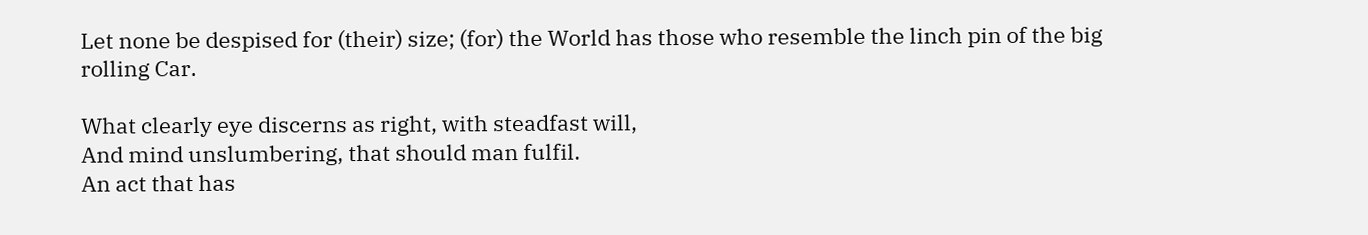Let none be despised for (their) size; (for) the World has those who resemble the linch pin of the big rolling Car.

What clearly eye discerns as right, with steadfast will,
And mind unslumbering, that should man fulfil.
An act that has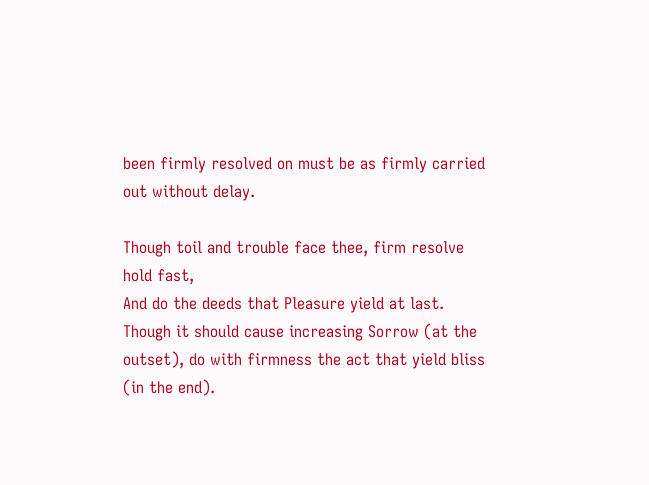been firmly resolved on must be as firmly carried out without delay.

Though toil and trouble face thee, firm resolve hold fast,
And do the deeds that Pleasure yield at last.
Though it should cause increasing Sorrow (at the outset), do with firmness the act that yield bliss (in the end).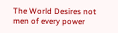The World Desires not men of every power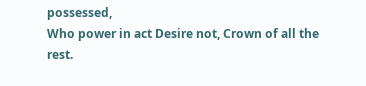possessed,
Who power in act Desire not, Crown of all the rest.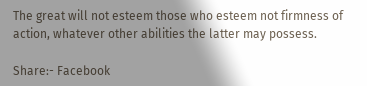The great will not esteem those who esteem not firmness of action, whatever other abilities the latter may possess.

Share:- Facebook